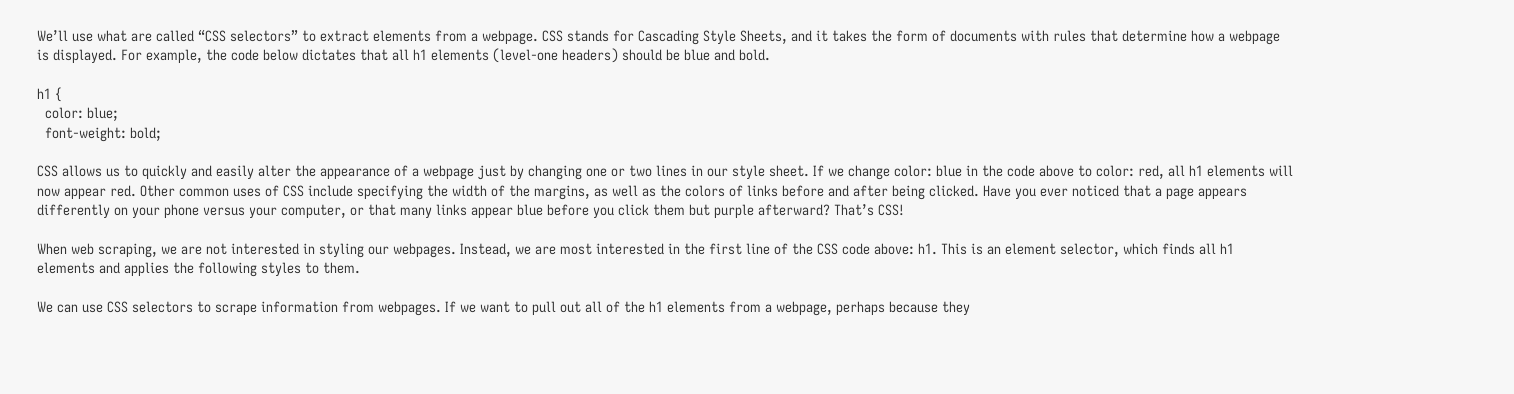We’ll use what are called “CSS selectors” to extract elements from a webpage. CSS stands for Cascading Style Sheets, and it takes the form of documents with rules that determine how a webpage is displayed. For example, the code below dictates that all h1 elements (level-one headers) should be blue and bold.

h1 {
  color: blue;
  font-weight: bold;

CSS allows us to quickly and easily alter the appearance of a webpage just by changing one or two lines in our style sheet. If we change color: blue in the code above to color: red, all h1 elements will now appear red. Other common uses of CSS include specifying the width of the margins, as well as the colors of links before and after being clicked. Have you ever noticed that a page appears differently on your phone versus your computer, or that many links appear blue before you click them but purple afterward? That’s CSS!

When web scraping, we are not interested in styling our webpages. Instead, we are most interested in the first line of the CSS code above: h1. This is an element selector, which finds all h1 elements and applies the following styles to them.

We can use CSS selectors to scrape information from webpages. If we want to pull out all of the h1 elements from a webpage, perhaps because they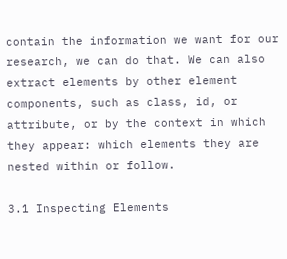contain the information we want for our research, we can do that. We can also extract elements by other element components, such as class, id, or attribute, or by the context in which they appear: which elements they are nested within or follow.

3.1 Inspecting Elements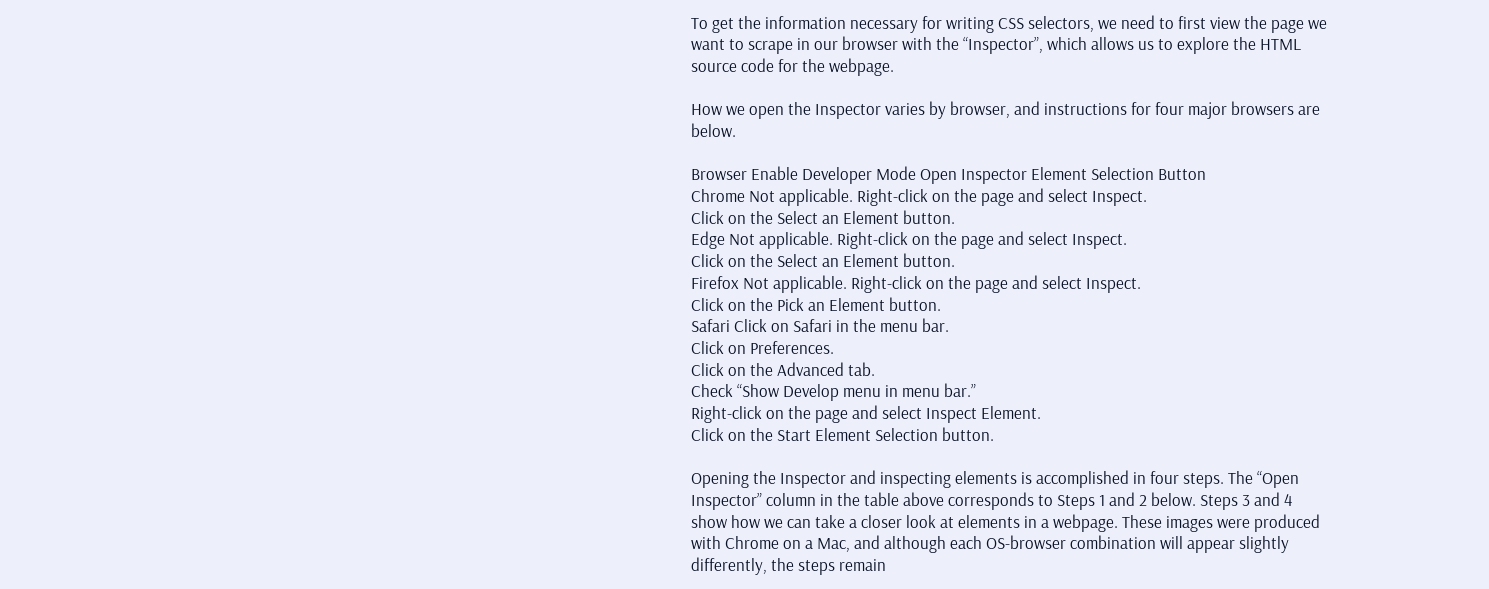To get the information necessary for writing CSS selectors, we need to first view the page we want to scrape in our browser with the “Inspector”, which allows us to explore the HTML source code for the webpage.

How we open the Inspector varies by browser, and instructions for four major browsers are below.

Browser Enable Developer Mode Open Inspector Element Selection Button
Chrome Not applicable. Right-click on the page and select Inspect.
Click on the Select an Element button.
Edge Not applicable. Right-click on the page and select Inspect.
Click on the Select an Element button.
Firefox Not applicable. Right-click on the page and select Inspect.
Click on the Pick an Element button.
Safari Click on Safari in the menu bar.
Click on Preferences.
Click on the Advanced tab.
Check “Show Develop menu in menu bar.”
Right-click on the page and select Inspect Element.
Click on the Start Element Selection button.

Opening the Inspector and inspecting elements is accomplished in four steps. The “Open Inspector” column in the table above corresponds to Steps 1 and 2 below. Steps 3 and 4 show how we can take a closer look at elements in a webpage. These images were produced with Chrome on a Mac, and although each OS-browser combination will appear slightly differently, the steps remain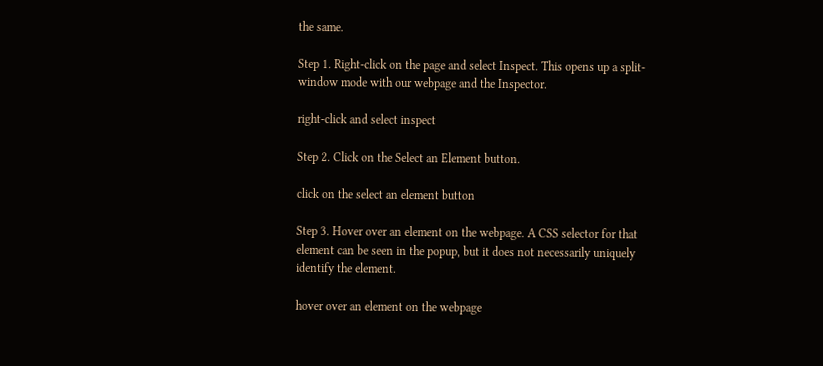the same.

Step 1. Right-click on the page and select Inspect. This opens up a split-window mode with our webpage and the Inspector.

right-click and select inspect

Step 2. Click on the Select an Element button.

click on the select an element button

Step 3. Hover over an element on the webpage. A CSS selector for that element can be seen in the popup, but it does not necessarily uniquely identify the element.

hover over an element on the webpage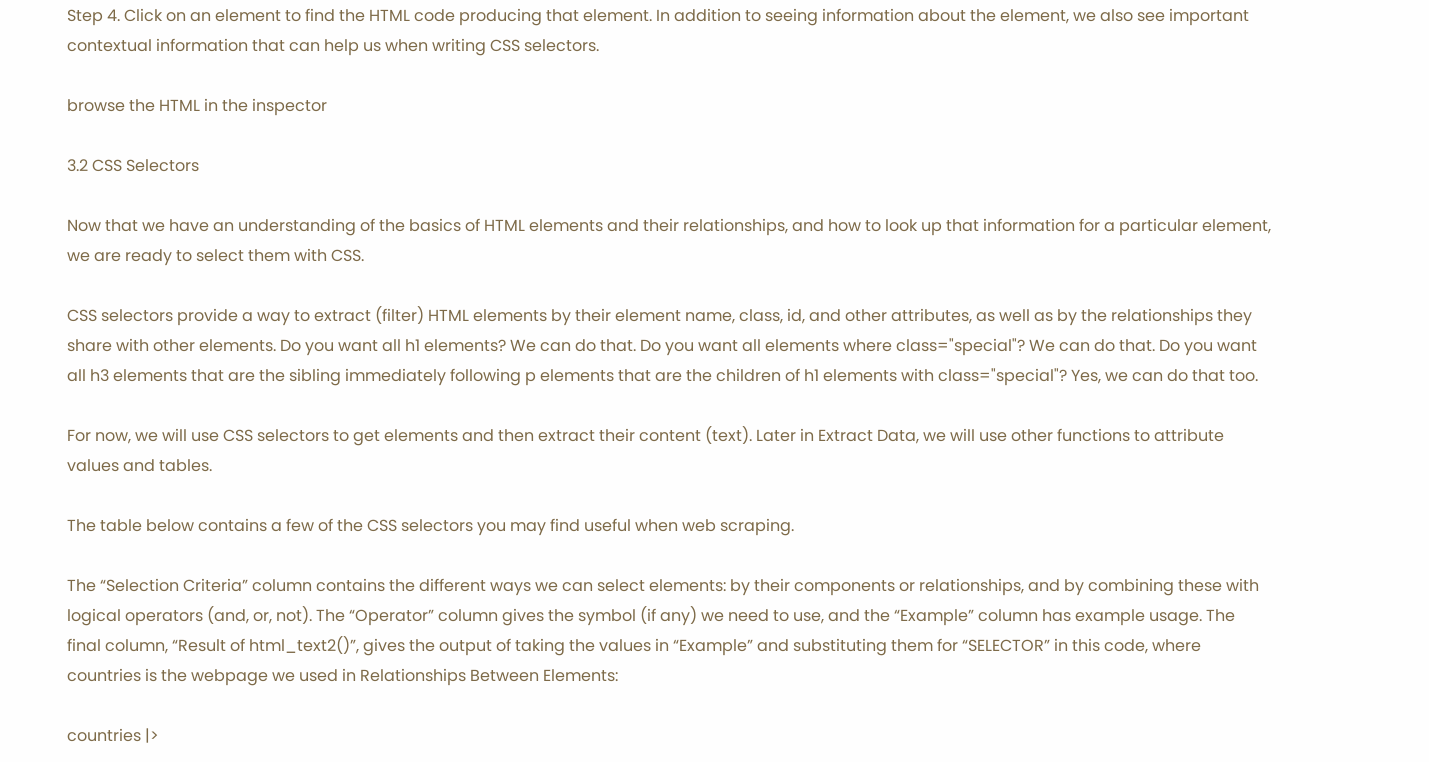Step 4. Click on an element to find the HTML code producing that element. In addition to seeing information about the element, we also see important contextual information that can help us when writing CSS selectors.

browse the HTML in the inspector

3.2 CSS Selectors

Now that we have an understanding of the basics of HTML elements and their relationships, and how to look up that information for a particular element, we are ready to select them with CSS.

CSS selectors provide a way to extract (filter) HTML elements by their element name, class, id, and other attributes, as well as by the relationships they share with other elements. Do you want all h1 elements? We can do that. Do you want all elements where class="special"? We can do that. Do you want all h3 elements that are the sibling immediately following p elements that are the children of h1 elements with class="special"? Yes, we can do that too.

For now, we will use CSS selectors to get elements and then extract their content (text). Later in Extract Data, we will use other functions to attribute values and tables.

The table below contains a few of the CSS selectors you may find useful when web scraping.

The “Selection Criteria” column contains the different ways we can select elements: by their components or relationships, and by combining these with logical operators (and, or, not). The “Operator” column gives the symbol (if any) we need to use, and the “Example” column has example usage. The final column, “Result of html_text2()”, gives the output of taking the values in “Example” and substituting them for “SELECTOR” in this code, where countries is the webpage we used in Relationships Between Elements:

countries |>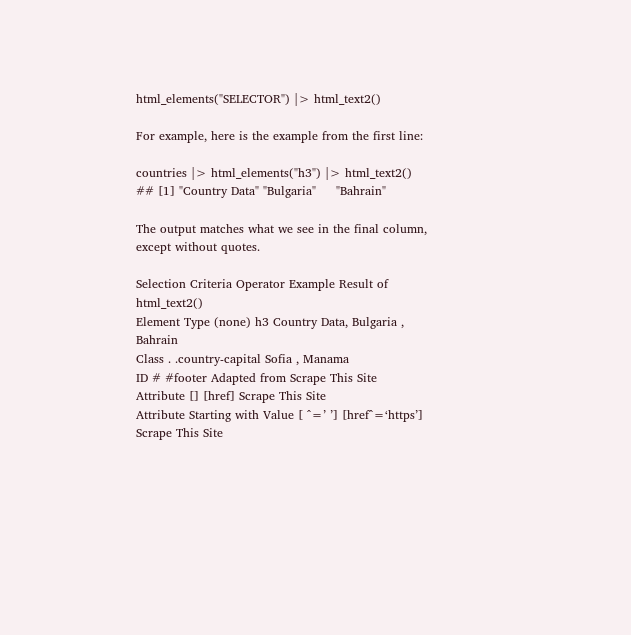html_elements("SELECTOR") |> html_text2()

For example, here is the example from the first line:

countries |> html_elements("h3") |> html_text2()
## [1] "Country Data" "Bulgaria"     "Bahrain"

The output matches what we see in the final column, except without quotes.

Selection Criteria Operator Example Result of html_text2()
Element Type (none) h3 Country Data, Bulgaria , Bahrain
Class . .country-capital Sofia , Manama
ID # #footer Adapted from Scrape This Site
Attribute [] [href] Scrape This Site
Attribute Starting with Value [ ^=’ ’] [href^=‘https’] Scrape This Site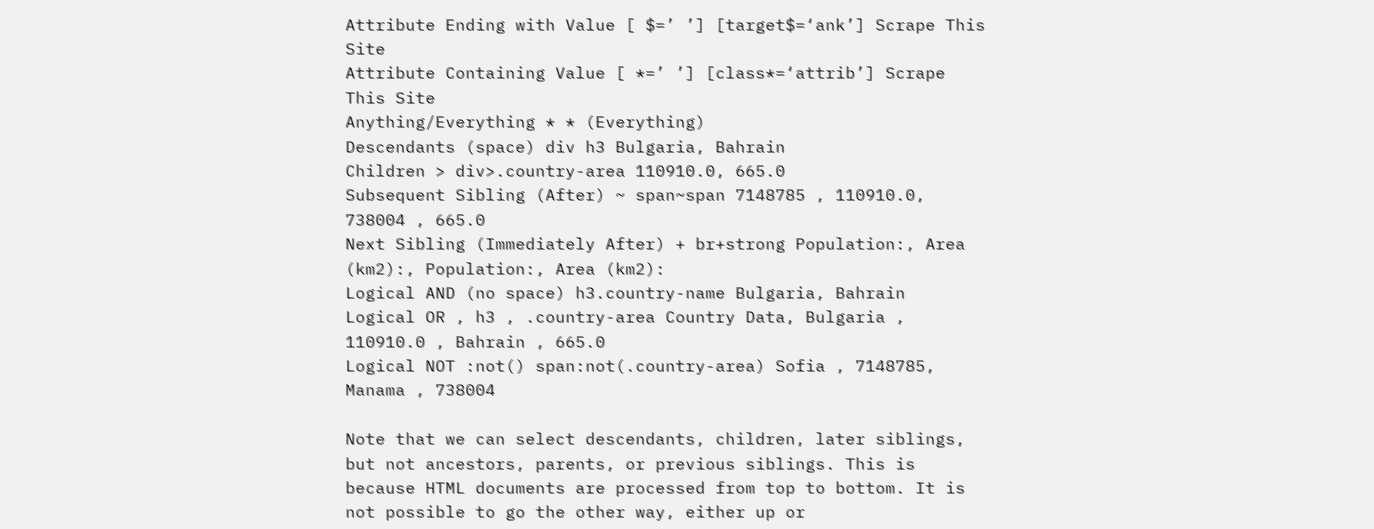Attribute Ending with Value [ $=’ ’] [target$=‘ank’] Scrape This Site
Attribute Containing Value [ *=’ ’] [class*=‘attrib’] Scrape This Site
Anything/Everything * * (Everything)
Descendants (space) div h3 Bulgaria, Bahrain
Children > div>.country-area 110910.0, 665.0
Subsequent Sibling (After) ~ span~span 7148785 , 110910.0, 738004 , 665.0
Next Sibling (Immediately After) + br+strong Population:, Area (km2):, Population:, Area (km2):
Logical AND (no space) h3.country-name Bulgaria, Bahrain
Logical OR , h3 , .country-area Country Data, Bulgaria , 110910.0 , Bahrain , 665.0
Logical NOT :not() span:not(.country-area) Sofia , 7148785, Manama , 738004

Note that we can select descendants, children, later siblings, but not ancestors, parents, or previous siblings. This is because HTML documents are processed from top to bottom. It is not possible to go the other way, either up or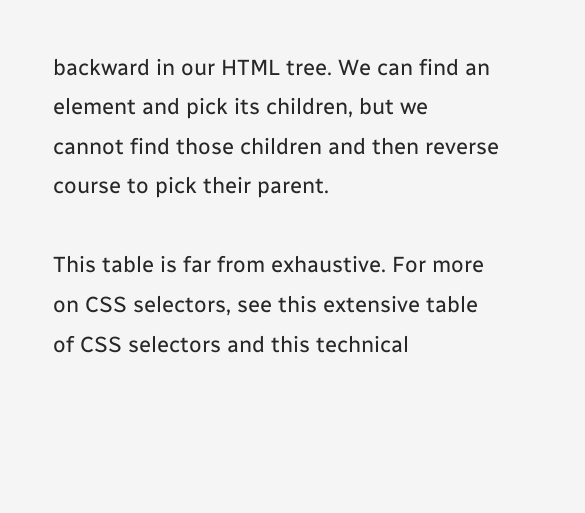backward in our HTML tree. We can find an element and pick its children, but we cannot find those children and then reverse course to pick their parent.

This table is far from exhaustive. For more on CSS selectors, see this extensive table of CSS selectors and this technical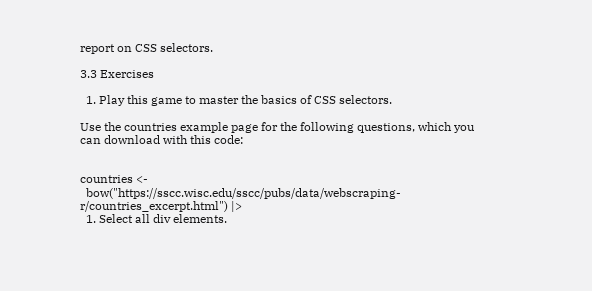report on CSS selectors.

3.3 Exercises

  1. Play this game to master the basics of CSS selectors.

Use the countries example page for the following questions, which you can download with this code:


countries <-
  bow("https://sscc.wisc.edu/sscc/pubs/data/webscraping-r/countries_excerpt.html") |>
  1. Select all div elements.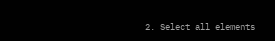2. Select all elements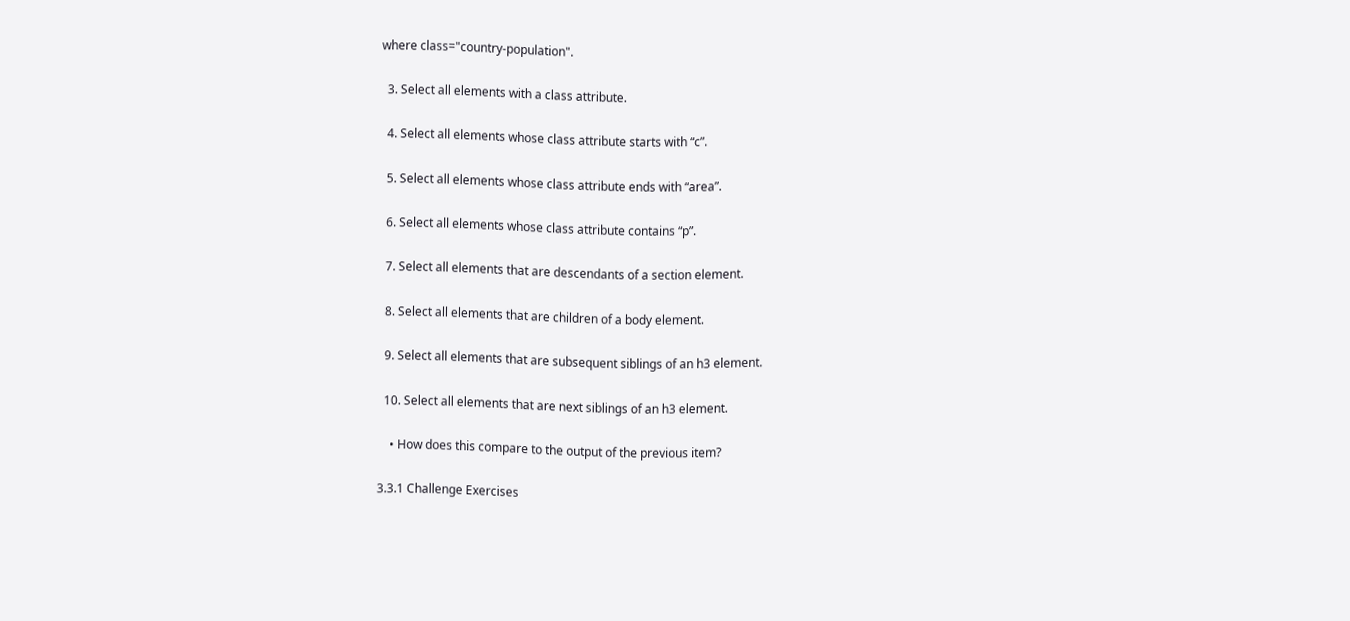where class="country-population".

  3. Select all elements with a class attribute.

  4. Select all elements whose class attribute starts with “c”.

  5. Select all elements whose class attribute ends with “area”.

  6. Select all elements whose class attribute contains “p”.

  7. Select all elements that are descendants of a section element.

  8. Select all elements that are children of a body element.

  9. Select all elements that are subsequent siblings of an h3 element.

  10. Select all elements that are next siblings of an h3 element.

    • How does this compare to the output of the previous item?

3.3.1 Challenge Exercises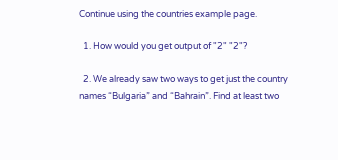Continue using the countries example page.

  1. How would you get output of "2" "2"?

  2. We already saw two ways to get just the country names “Bulgaria” and “Bahrain”. Find at least two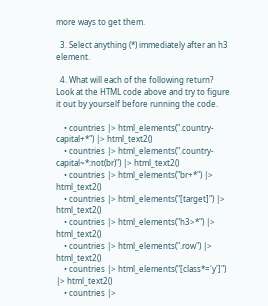more ways to get them.

  3. Select anything (*) immediately after an h3 element.

  4. What will each of the following return? Look at the HTML code above and try to figure it out by yourself before running the code.

    • countries |> html_elements(".country-capital+*") |> html_text2()
    • countries |> html_elements(".country-capital~*:not(br)") |> html_text2()
    • countries |> html_elements("br+*") |> html_text2()
    • countries |> html_elements("[target]") |> html_text2()
    • countries |> html_elements("h3>*") |> html_text2()
    • countries |> html_elements(".row") |> html_text2()
    • countries |> html_elements("[class*='y']") |> html_text2()
    • countries |>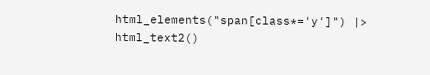html_elements("span[class*='y']") |> html_text2()